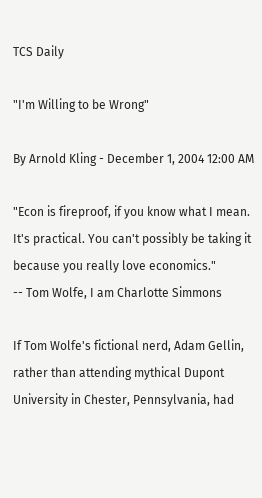TCS Daily

"I'm Willing to be Wrong"

By Arnold Kling - December 1, 2004 12:00 AM

"Econ is fireproof, if you know what I mean. It's practical. You can't possibly be taking it because you really love economics."
-- Tom Wolfe, I am Charlotte Simmons

If Tom Wolfe's fictional nerd, Adam Gellin, rather than attending mythical Dupont University in Chester, Pennsylvania, had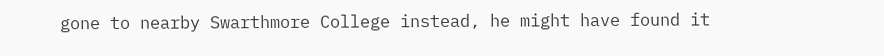gone to nearby Swarthmore College instead, he might have found it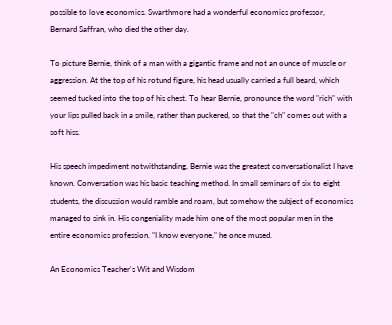possible to love economics. Swarthmore had a wonderful economics professor, Bernard Saffran, who died the other day.

To picture Bernie, think of a man with a gigantic frame and not an ounce of muscle or aggression. At the top of his rotund figure, his head usually carried a full beard, which seemed tucked into the top of his chest. To hear Bernie, pronounce the word "rich" with your lips pulled back in a smile, rather than puckered, so that the "ch" comes out with a soft hiss.

His speech impediment notwithstanding, Bernie was the greatest conversationalist I have known. Conversation was his basic teaching method. In small seminars of six to eight students, the discussion would ramble and roam, but somehow the subject of economics managed to sink in. His congeniality made him one of the most popular men in the entire economics profession. "I know everyone," he once mused.

An Economics Teacher's Wit and Wisdom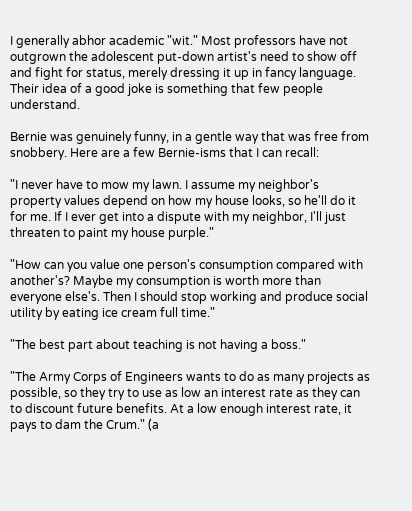I generally abhor academic "wit." Most professors have not outgrown the adolescent put-down artist's need to show off and fight for status, merely dressing it up in fancy language. Their idea of a good joke is something that few people understand.

Bernie was genuinely funny, in a gentle way that was free from snobbery. Here are a few Bernie-isms that I can recall:

"I never have to mow my lawn. I assume my neighbor's property values depend on how my house looks, so he'll do it for me. If I ever get into a dispute with my neighbor, I'll just threaten to paint my house purple."

"How can you value one person's consumption compared with another's? Maybe my consumption is worth more than everyone else's. Then I should stop working and produce social utility by eating ice cream full time."

"The best part about teaching is not having a boss."

"The Army Corps of Engineers wants to do as many projects as possible, so they try to use as low an interest rate as they can to discount future benefits. At a low enough interest rate, it pays to dam the Crum." (a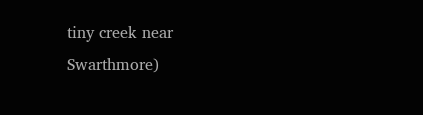tiny creek near Swarthmore)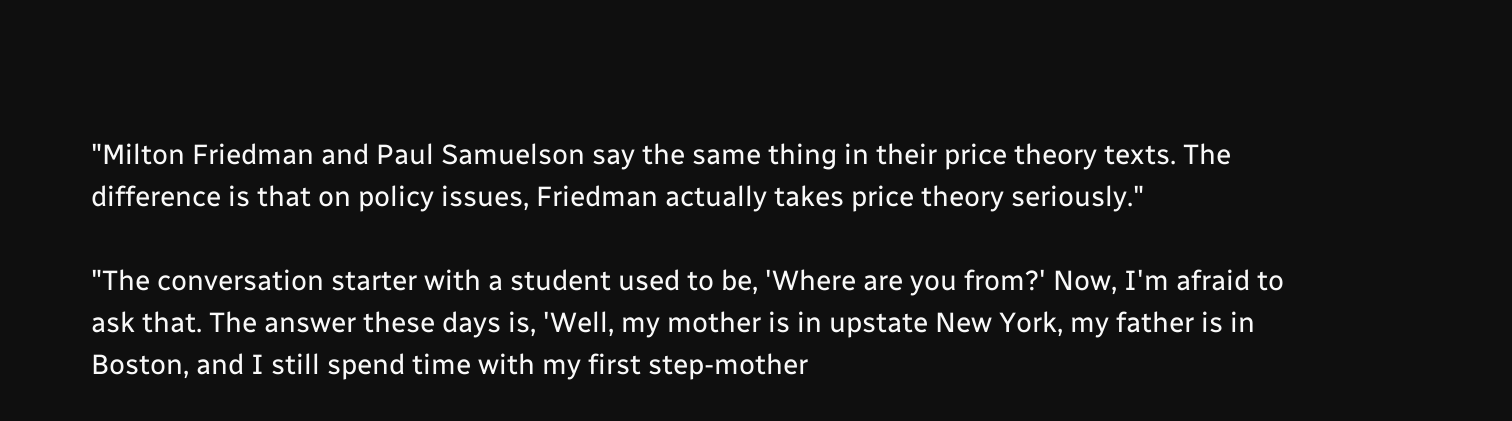"Milton Friedman and Paul Samuelson say the same thing in their price theory texts. The difference is that on policy issues, Friedman actually takes price theory seriously."

"The conversation starter with a student used to be, 'Where are you from?' Now, I'm afraid to ask that. The answer these days is, 'Well, my mother is in upstate New York, my father is in Boston, and I still spend time with my first step-mother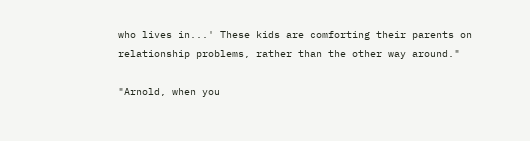who lives in...' These kids are comforting their parents on relationship problems, rather than the other way around."

"Arnold, when you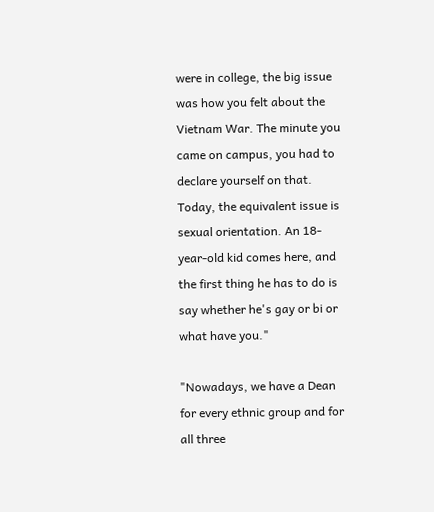were in college, the big issue was how you felt about the Vietnam War. The minute you came on campus, you had to declare yourself on that. Today, the equivalent issue is sexual orientation. An 18-year-old kid comes here, and the first thing he has to do is say whether he's gay or bi or what have you."

"Nowadays, we have a Dean for every ethnic group and for all three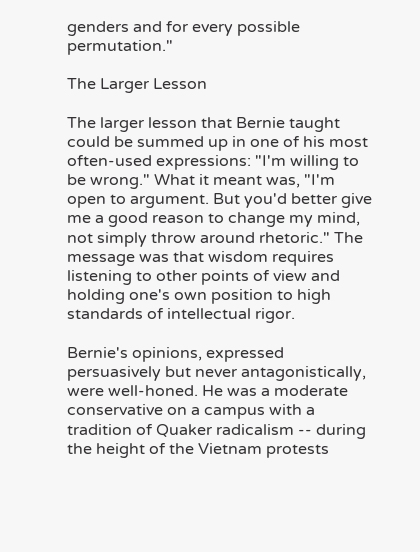genders and for every possible permutation."

The Larger Lesson

The larger lesson that Bernie taught could be summed up in one of his most often-used expressions: "I'm willing to be wrong." What it meant was, "I'm open to argument. But you'd better give me a good reason to change my mind, not simply throw around rhetoric." The message was that wisdom requires listening to other points of view and holding one's own position to high standards of intellectual rigor.

Bernie's opinions, expressed persuasively but never antagonistically, were well-honed. He was a moderate conservative on a campus with a tradition of Quaker radicalism -- during the height of the Vietnam protests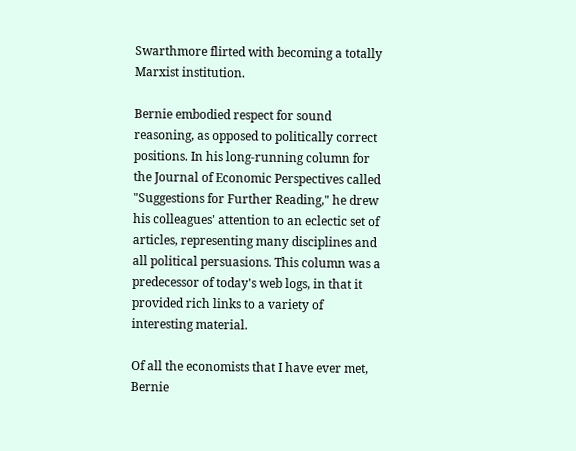Swarthmore flirted with becoming a totally Marxist institution.

Bernie embodied respect for sound reasoning, as opposed to politically correct positions. In his long-running column for the Journal of Economic Perspectives called "Suggestions for Further Reading," he drew his colleagues' attention to an eclectic set of articles, representing many disciplines and all political persuasions. This column was a predecessor of today's web logs, in that it provided rich links to a variety of interesting material.

Of all the economists that I have ever met, Bernie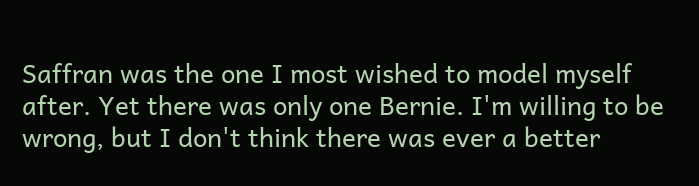Saffran was the one I most wished to model myself after. Yet there was only one Bernie. I'm willing to be wrong, but I don't think there was ever a better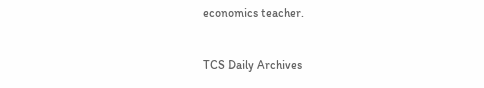economics teacher.


TCS Daily Archives